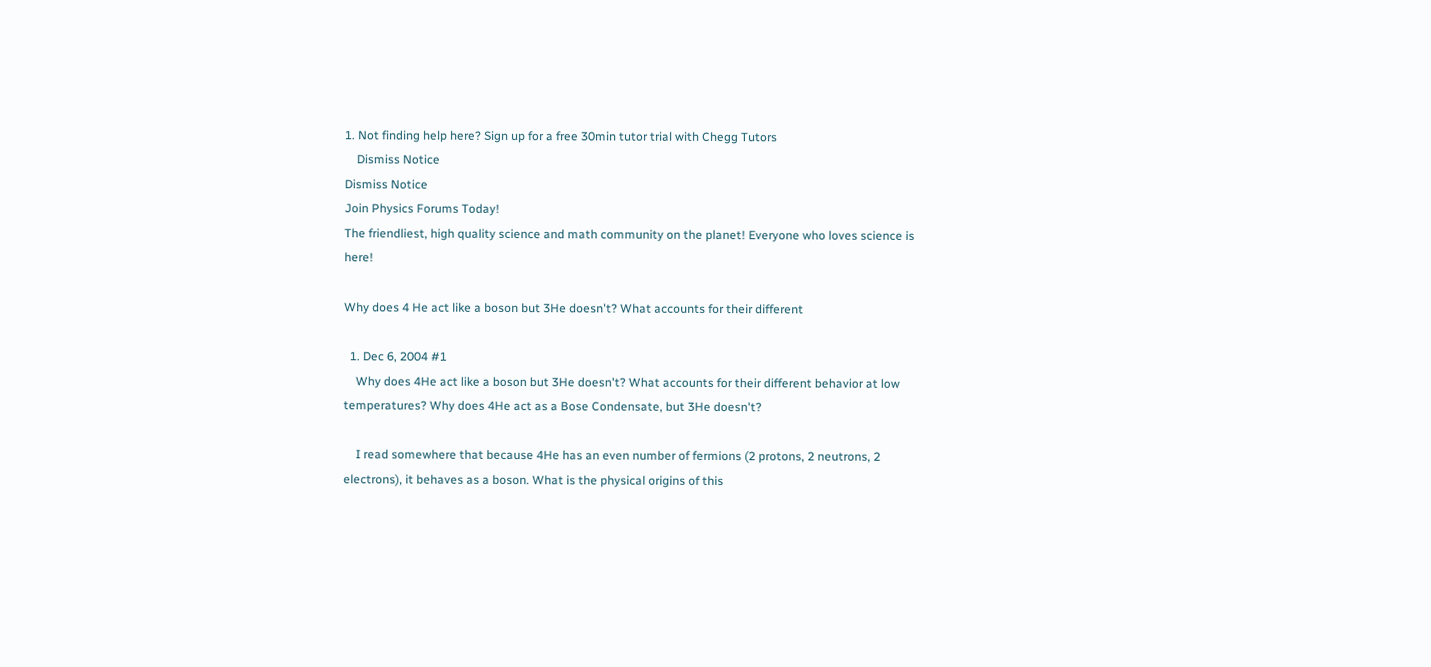1. Not finding help here? Sign up for a free 30min tutor trial with Chegg Tutors
    Dismiss Notice
Dismiss Notice
Join Physics Forums Today!
The friendliest, high quality science and math community on the planet! Everyone who loves science is here!

Why does 4 He act like a boson but 3He doesn't? What accounts for their different

  1. Dec 6, 2004 #1
    Why does 4He act like a boson but 3He doesn't? What accounts for their different behavior at low temperatures? Why does 4He act as a Bose Condensate, but 3He doesn't?

    I read somewhere that because 4He has an even number of fermions (2 protons, 2 neutrons, 2 electrons), it behaves as a boson. What is the physical origins of this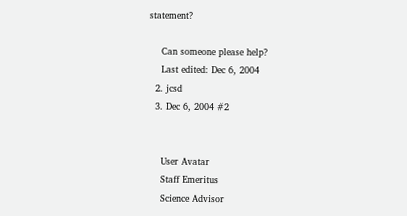statement?

    Can someone please help?
    Last edited: Dec 6, 2004
  2. jcsd
  3. Dec 6, 2004 #2


    User Avatar
    Staff Emeritus
    Science Advisor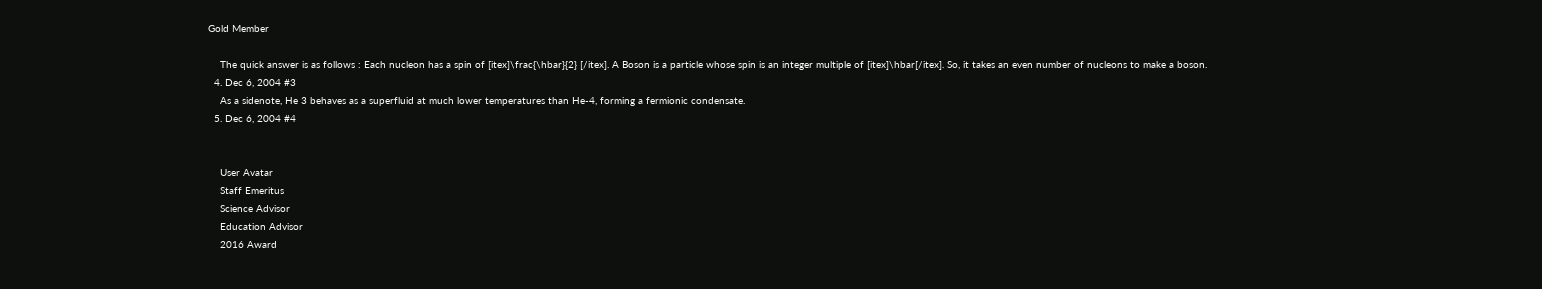Gold Member

    The quick answer is as follows : Each nucleon has a spin of [itex]\frac{\hbar}{2} [/itex]. A Boson is a particle whose spin is an integer multiple of [itex]\hbar[/itex]. So, it takes an even number of nucleons to make a boson.
  4. Dec 6, 2004 #3
    As a sidenote, He 3 behaves as a superfluid at much lower temperatures than He-4, forming a fermionic condensate.
  5. Dec 6, 2004 #4


    User Avatar
    Staff Emeritus
    Science Advisor
    Education Advisor
    2016 Award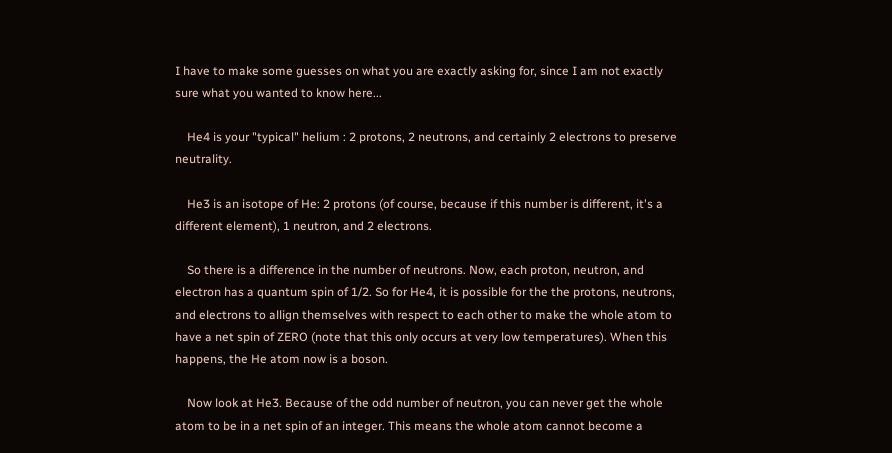I have to make some guesses on what you are exactly asking for, since I am not exactly sure what you wanted to know here...

    He4 is your "typical" helium : 2 protons, 2 neutrons, and certainly 2 electrons to preserve neutrality.

    He3 is an isotope of He: 2 protons (of course, because if this number is different, it's a different element), 1 neutron, and 2 electrons.

    So there is a difference in the number of neutrons. Now, each proton, neutron, and electron has a quantum spin of 1/2. So for He4, it is possible for the the protons, neutrons, and electrons to allign themselves with respect to each other to make the whole atom to have a net spin of ZERO (note that this only occurs at very low temperatures). When this happens, the He atom now is a boson.

    Now look at He3. Because of the odd number of neutron, you can never get the whole atom to be in a net spin of an integer. This means the whole atom cannot become a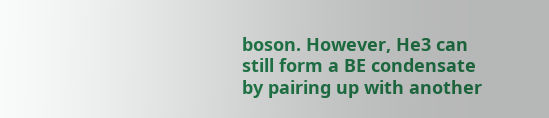boson. However, He3 can still form a BE condensate by pairing up with another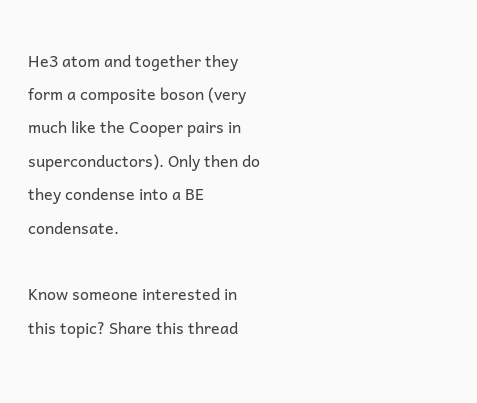He3 atom and together they form a composite boson (very much like the Cooper pairs in superconductors). Only then do they condense into a BE condensate.

Know someone interested in this topic? Share this thread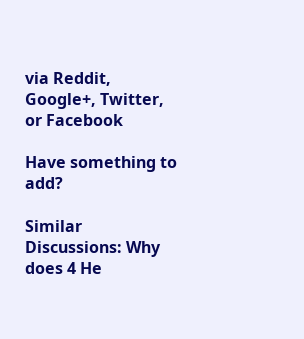via Reddit, Google+, Twitter, or Facebook

Have something to add?

Similar Discussions: Why does 4 He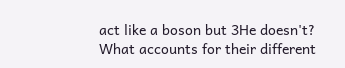act like a boson but 3He doesn't? What accounts for their different